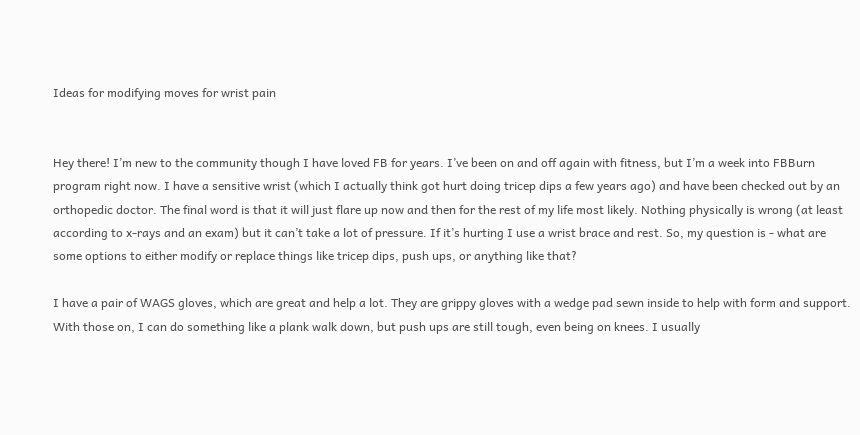Ideas for modifying moves for wrist pain


Hey there! I’m new to the community though I have loved FB for years. I’ve been on and off again with fitness, but I’m a week into FBBurn program right now. I have a sensitive wrist (which I actually think got hurt doing tricep dips a few years ago) and have been checked out by an orthopedic doctor. The final word is that it will just flare up now and then for the rest of my life most likely. Nothing physically is wrong (at least according to x-rays and an exam) but it can’t take a lot of pressure. If it’s hurting I use a wrist brace and rest. So, my question is - what are some options to either modify or replace things like tricep dips, push ups, or anything like that?

I have a pair of WAGS gloves, which are great and help a lot. They are grippy gloves with a wedge pad sewn inside to help with form and support. With those on, I can do something like a plank walk down, but push ups are still tough, even being on knees. I usually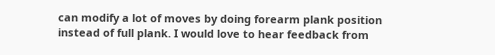can modify a lot of moves by doing forearm plank position instead of full plank. I would love to hear feedback from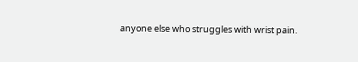anyone else who struggles with wrist pain.